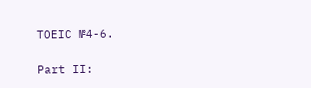TOEIC №4-6.

Part II: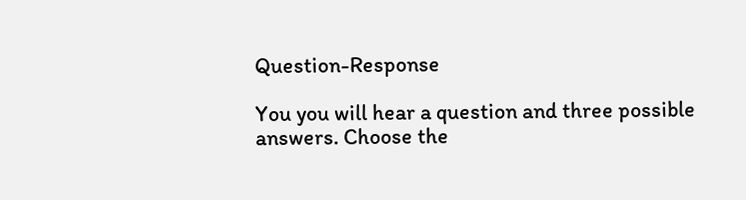Question-Response

You you will hear a question and three possible answers. Choose the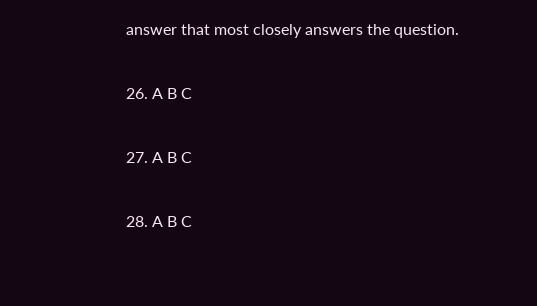answer that most closely answers the question.

26. A B C

27. A B C

28. A B C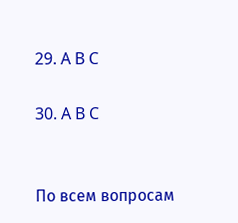29. A B C

30. A B C


По всем вопросам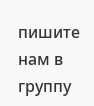пишите нам в группу